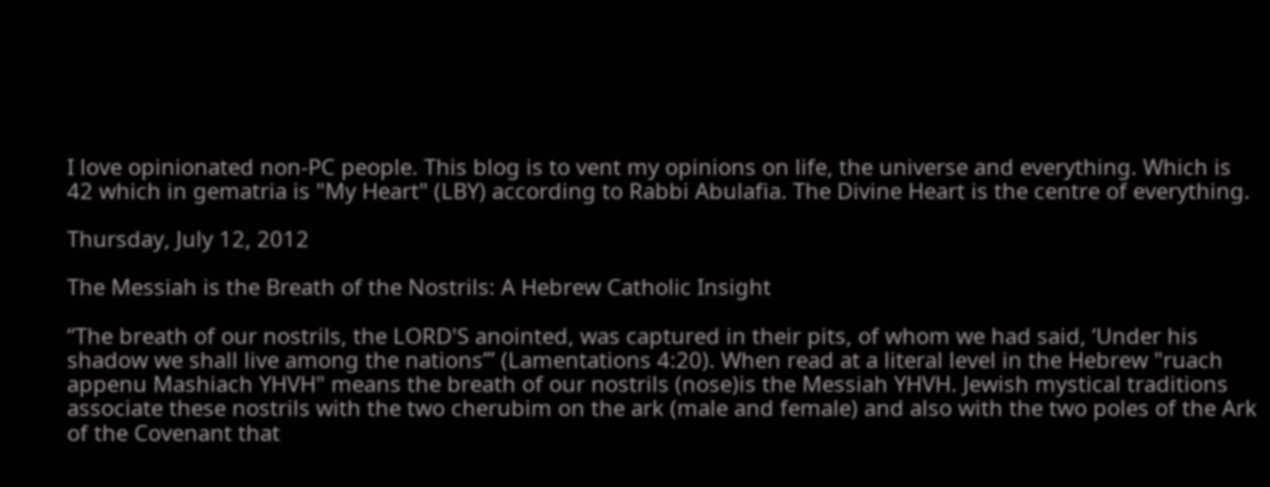I love opinionated non-PC people. This blog is to vent my opinions on life, the universe and everything. Which is 42 which in gematria is "My Heart" (LBY) according to Rabbi Abulafia. The Divine Heart is the centre of everything.

Thursday, July 12, 2012

The Messiah is the Breath of the Nostrils: A Hebrew Catholic Insight

“The breath of our nostrils, the LORD'S anointed, was captured in their pits, of whom we had said, ‘Under his shadow we shall live among the nations’” (Lamentations 4:20). When read at a literal level in the Hebrew "ruach appenu Mashiach YHVH" means the breath of our nostrils (nose)is the Messiah YHVH. Jewish mystical traditions associate these nostrils with the two cherubim on the ark (male and female) and also with the two poles of the Ark of the Covenant that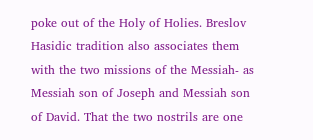poke out of the Holy of Holies. Breslov Hasidic tradition also associates them with the two missions of the Messiah- as Messiah son of Joseph and Messiah son of David. That the two nostrils are one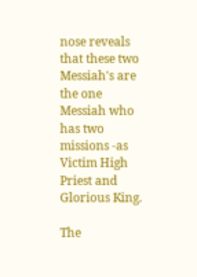nose reveals that these two Messiah's are the one Messiah who has two missions -as Victim High Priest and  Glorious King.

The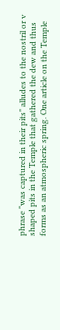phrase "was captured in their pits" alludes to the nostril or v shaped pits in the Temple that gathered the dew and thus forms as an atmospheric spring. One article on the Temple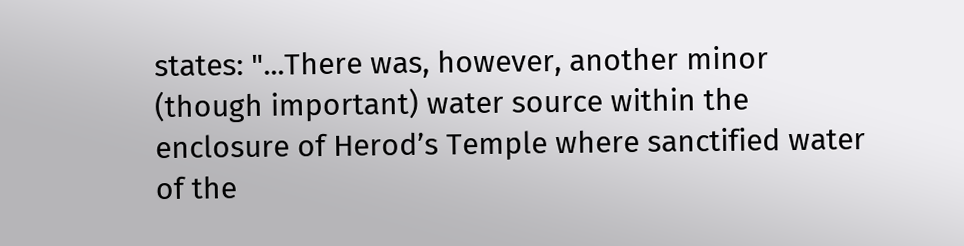states: "...There was, however, another minor (though important) water source within the enclosure of Herod’s Temple where sanctified water of the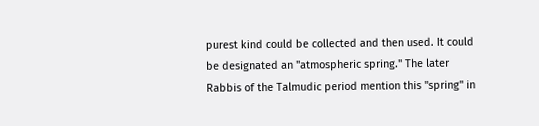purest kind could be collected and then used. It could be designated an "atmospheric spring." The later Rabbis of the Talmudic period mention this "spring" in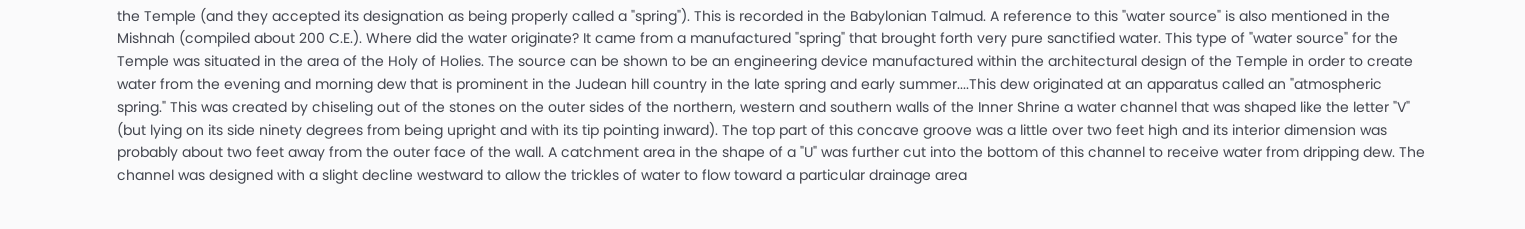the Temple (and they accepted its designation as being properly called a "spring"). This is recorded in the Babylonian Talmud. A reference to this "water source" is also mentioned in the Mishnah (compiled about 200 C.E.). Where did the water originate? It came from a manufactured "spring" that brought forth very pure sanctified water. This type of "water source" for the Temple was situated in the area of the Holy of Holies. The source can be shown to be an engineering device manufactured within the architectural design of the Temple in order to create water from the evening and morning dew that is prominent in the Judean hill country in the late spring and early summer....This dew originated at an apparatus called an "atmospheric spring." This was created by chiseling out of the stones on the outer sides of the northern, western and southern walls of the Inner Shrine a water channel that was shaped like the letter "V" (but lying on its side ninety degrees from being upright and with its tip pointing inward). The top part of this concave groove was a little over two feet high and its interior dimension was probably about two feet away from the outer face of the wall. A catchment area in the shape of a "U" was further cut into the bottom of this channel to receive water from dripping dew. The channel was designed with a slight decline westward to allow the trickles of water to flow toward a particular drainage area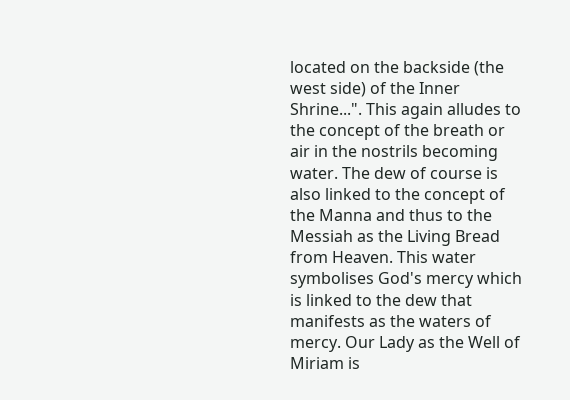located on the backside (the west side) of the Inner Shrine...". This again alludes to the concept of the breath or air in the nostrils becoming water. The dew of course is also linked to the concept of the Manna and thus to the Messiah as the Living Bread from Heaven. This water symbolises God's mercy which is linked to the dew that manifests as the waters of mercy. Our Lady as the Well of Miriam is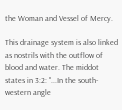the Woman and Vessel of Mercy.

This drainage system is also linked as nostrils with the outflow of blood and water. The middot states in 3:2: "...In the south-western angle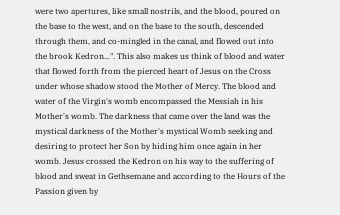were two apertures, like small nostrils, and the blood, poured on the base to the west, and on the base to the south, descended through them, and co-mingled in the canal, and flowed out into the brook Kedron...". This also makes us think of blood and water that flowed forth from the pierced heart of Jesus on the Cross under whose shadow stood the Mother of Mercy. The blood and water of the Virgin's womb encompassed the Messiah in his Mother's womb. The darkness that came over the land was the mystical darkness of the Mother's mystical Womb seeking and desiring to protect her Son by hiding him once again in her womb. Jesus crossed the Kedron on his way to the suffering of blood and sweat in Gethsemane and according to the Hours of the Passion given by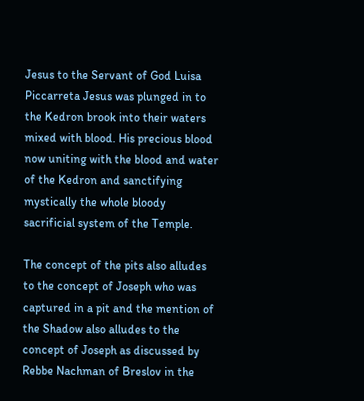Jesus to the Servant of God Luisa Piccarreta Jesus was plunged in to the Kedron brook into their waters mixed with blood. His precious blood now uniting with the blood and water of the Kedron and sanctifying mystically the whole bloody sacrificial system of the Temple.

The concept of the pits also alludes to the concept of Joseph who was captured in a pit and the mention of the Shadow also alludes to the concept of Joseph as discussed by Rebbe Nachman of Breslov in the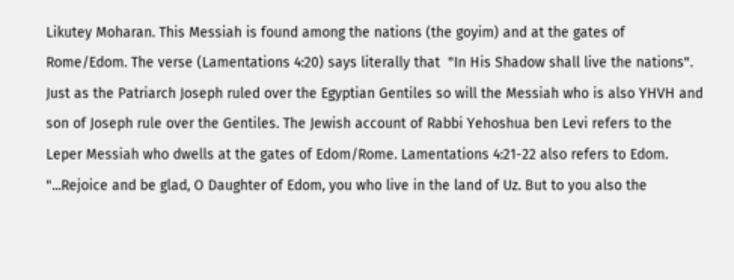Likutey Moharan. This Messiah is found among the nations (the goyim) and at the gates of Rome/Edom. The verse (Lamentations 4:20) says literally that  "In His Shadow shall live the nations". Just as the Patriarch Joseph ruled over the Egyptian Gentiles so will the Messiah who is also YHVH and son of Joseph rule over the Gentiles. The Jewish account of Rabbi Yehoshua ben Levi refers to the Leper Messiah who dwells at the gates of Edom/Rome. Lamentations 4:21-22 also refers to Edom. "...Rejoice and be glad, O Daughter of Edom, you who live in the land of Uz. But to you also the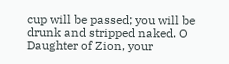cup will be passed; you will be drunk and stripped naked. O Daughter of Zion, your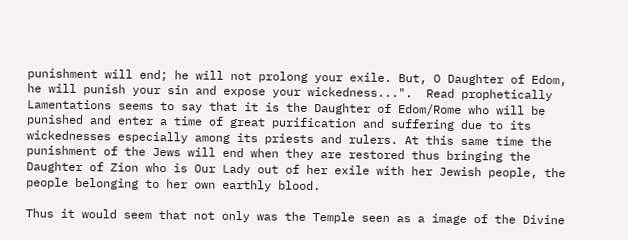punishment will end; he will not prolong your exile. But, O Daughter of Edom, he will punish your sin and expose your wickedness...".  Read prophetically Lamentations seems to say that it is the Daughter of Edom/Rome who will be punished and enter a time of great purification and suffering due to its wickednesses especially among its priests and rulers. At this same time the punishment of the Jews will end when they are restored thus bringing the Daughter of Zion who is Our Lady out of her exile with her Jewish people, the people belonging to her own earthly blood.

Thus it would seem that not only was the Temple seen as a image of the Divine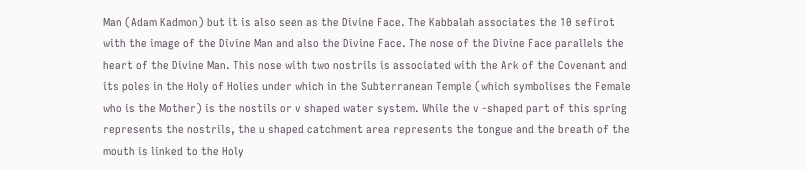Man (Adam Kadmon) but it is also seen as the Divine Face. The Kabbalah associates the 10 sefirot with the image of the Divine Man and also the Divine Face. The nose of the Divine Face parallels the heart of the Divine Man. This nose with two nostrils is associated with the Ark of the Covenant and its poles in the Holy of Holies under which in the Subterranean Temple (which symbolises the Female who is the Mother) is the nostils or v shaped water system. While the v -shaped part of this spring represents the nostrils, the u shaped catchment area represents the tongue and the breath of the mouth is linked to the Holy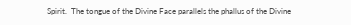Spirit.  The tongue of the Divine Face parallels the phallus of the Divine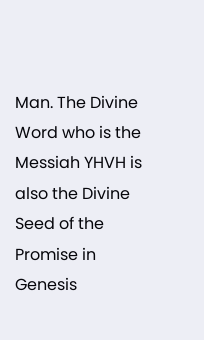Man. The Divine Word who is the Messiah YHVH is also the Divine Seed of the Promise in Genesis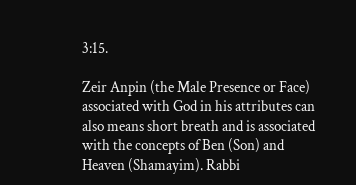3:15.

Zeir Anpin (the Male Presence or Face) associated with God in his attributes can also means short breath and is associated with the concepts of Ben (Son) and Heaven (Shamayim). Rabbi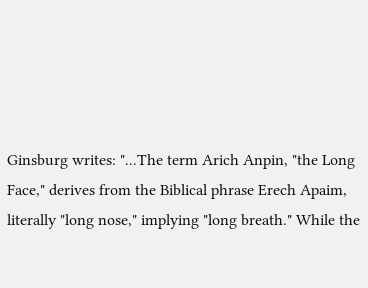Ginsburg writes: "...The term Arich Anpin, "the Long Face," derives from the Biblical phrase Erech Apaim, literally "long nose," implying "long breath." While the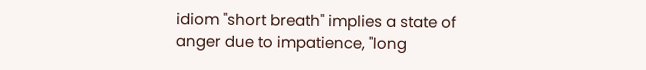idiom "short breath" implies a state of anger due to impatience, "long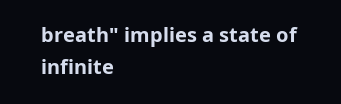breath" implies a state of infinite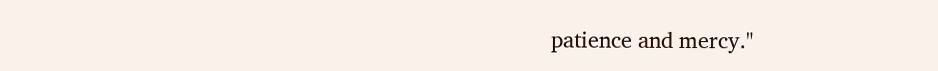patience and mercy."